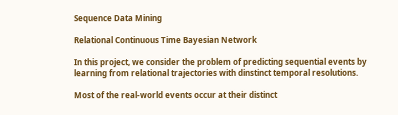Sequence Data Mining

Relational Continuous Time Bayesian Network

In this project, we consider the problem of predicting sequential events by learning from relational trajectories with dinstinct temporal resolutions.

Most of the real-world events occur at their distinct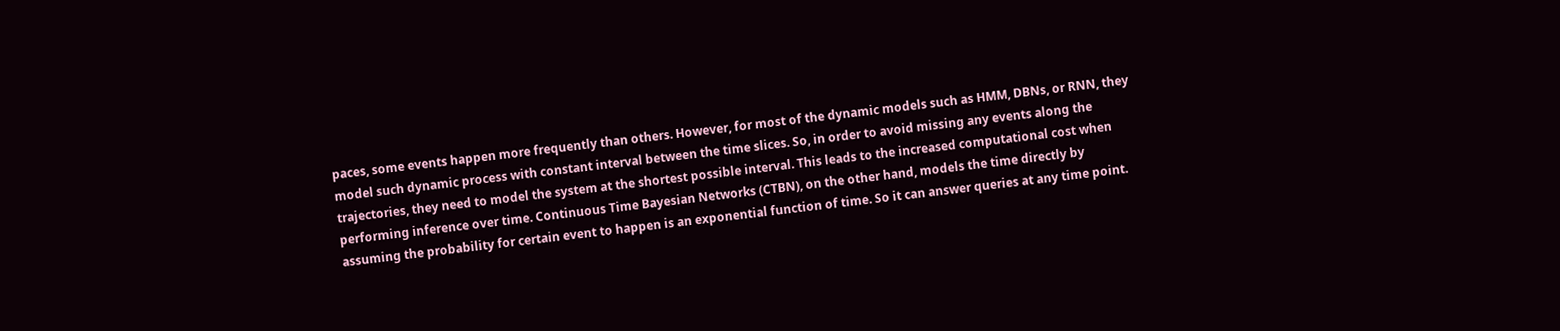paces, some events happen more frequently than others. However, for most of the dynamic models such as HMM, DBNs, or RNN, they model such dynamic process with constant interval between the time slices. So, in order to avoid missing any events along the trajectories, they need to model the system at the shortest possible interval. This leads to the increased computational cost when performing inference over time. Continuous Time Bayesian Networks (CTBN), on the other hand, models the time directly by assuming the probability for certain event to happen is an exponential function of time. So it can answer queries at any time point.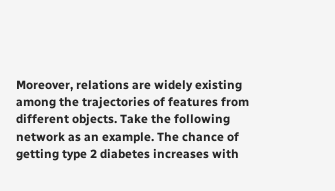Moreover, relations are widely existing among the trajectories of features from different objects. Take the following network as an example. The chance of getting type 2 diabetes increases with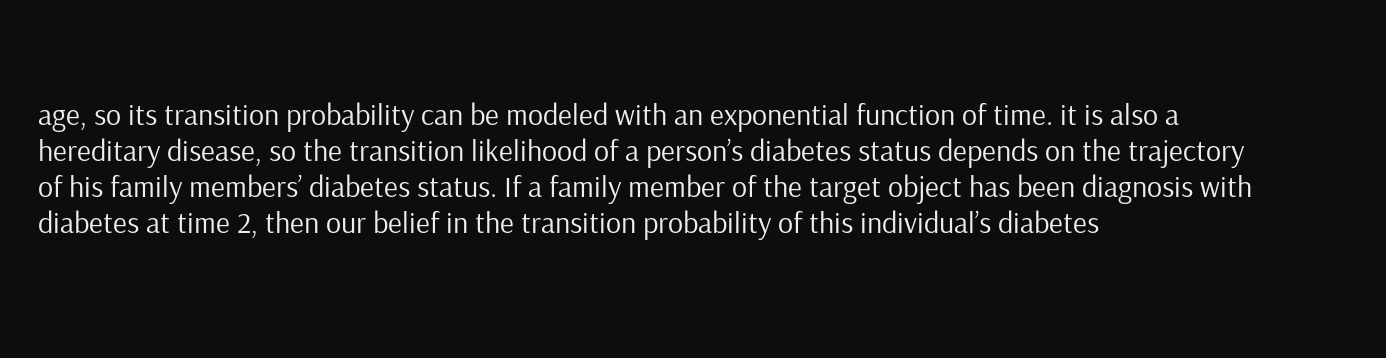age, so its transition probability can be modeled with an exponential function of time. it is also a hereditary disease, so the transition likelihood of a person’s diabetes status depends on the trajectory of his family members’ diabetes status. If a family member of the target object has been diagnosis with diabetes at time 2, then our belief in the transition probability of this individual’s diabetes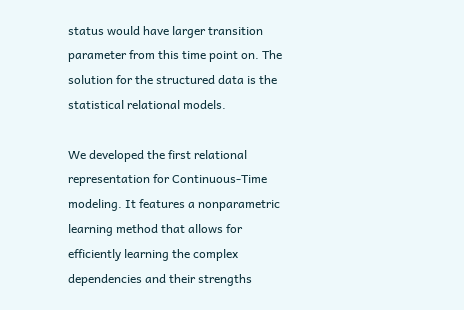status would have larger transition parameter from this time point on. The solution for the structured data is the statistical relational models.

We developed the first relational representation for Continuous-Time modeling. It features a nonparametric learning method that allows for efficiently learning the complex dependencies and their strengths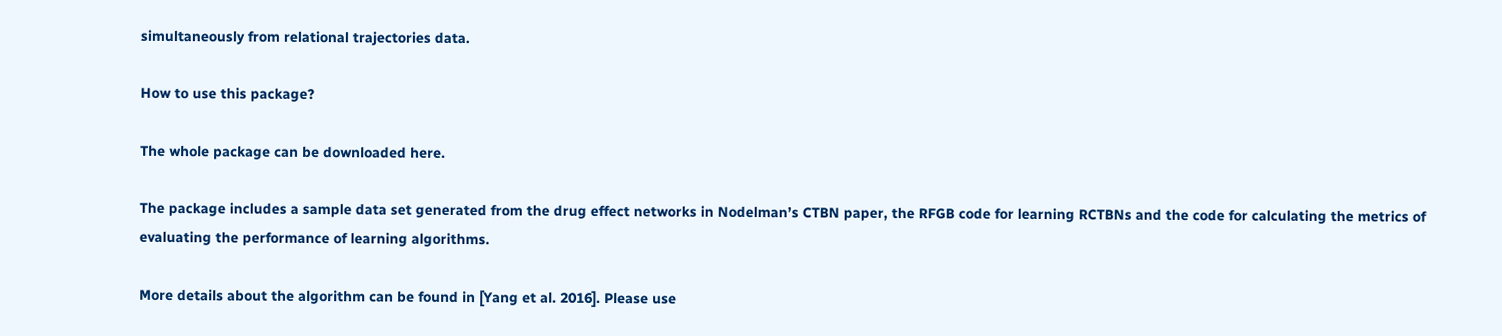simultaneously from relational trajectories data.

How to use this package?

The whole package can be downloaded here.

The package includes a sample data set generated from the drug effect networks in Nodelman’s CTBN paper, the RFGB code for learning RCTBNs and the code for calculating the metrics of evaluating the performance of learning algorithms.

More details about the algorithm can be found in [Yang et al. 2016]. Please use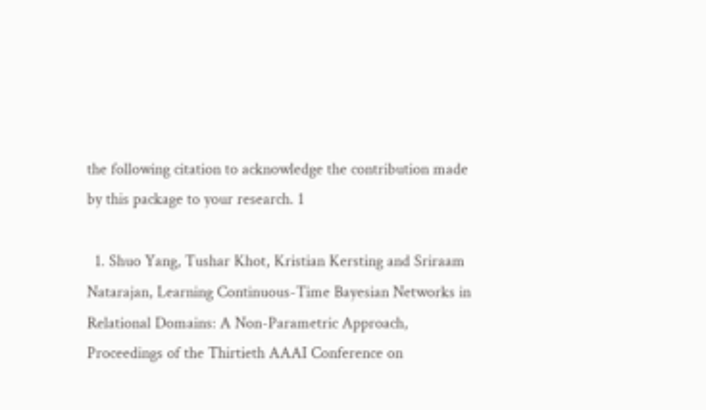the following citation to acknowledge the contribution made by this package to your research. 1

  1. Shuo Yang, Tushar Khot, Kristian Kersting and Sriraam Natarajan, Learning Continuous-Time Bayesian Networks in Relational Domains: A Non-Parametric Approach, Proceedings of the Thirtieth AAAI Conference on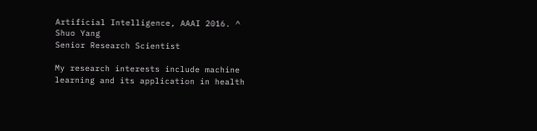Artificial Intelligence, AAAI 2016. ^
Shuo Yang
Senior Research Scientist

My research interests include machine learning and its application in health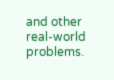and other real-world problems.